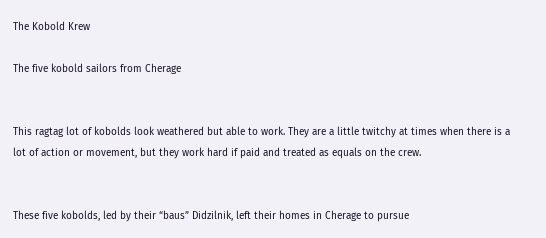The Kobold Krew

The five kobold sailors from Cherage


This ragtag lot of kobolds look weathered but able to work. They are a little twitchy at times when there is a lot of action or movement, but they work hard if paid and treated as equals on the crew.


These five kobolds, led by their “baus” Didzilnik, left their homes in Cherage to pursue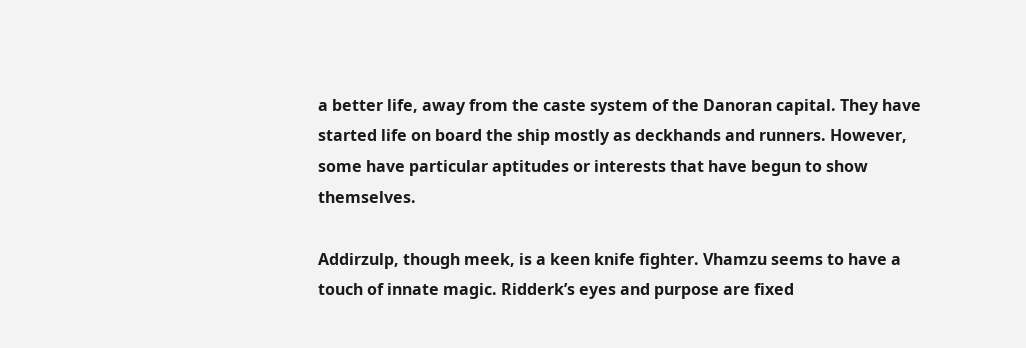a better life, away from the caste system of the Danoran capital. They have started life on board the ship mostly as deckhands and runners. However, some have particular aptitudes or interests that have begun to show themselves.

Addirzulp, though meek, is a keen knife fighter. Vhamzu seems to have a touch of innate magic. Ridderk’s eyes and purpose are fixed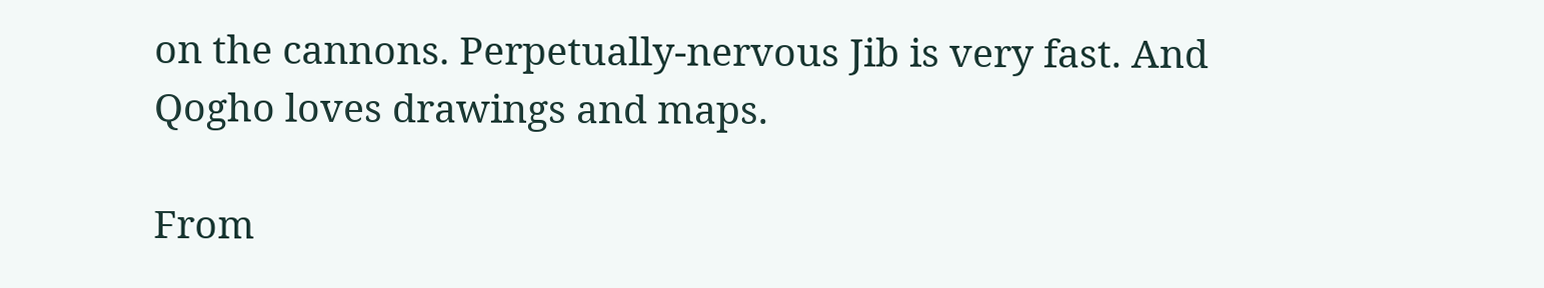on the cannons. Perpetually-nervous Jib is very fast. And Qogho loves drawings and maps.

From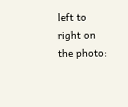left to right on the photo: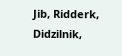Jib, Ridderk, Didzilnik,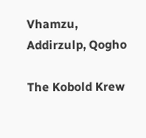Vhamzu, Addirzulp, Qogho

The Kobold Krew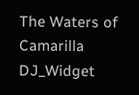The Waters of Camarilla DJ_Widget